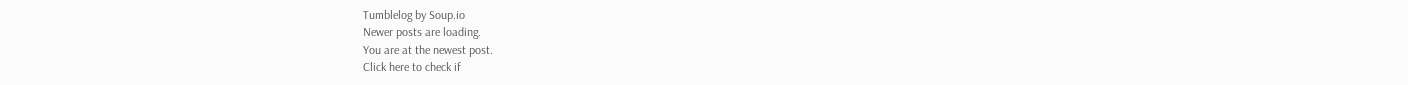Tumblelog by Soup.io
Newer posts are loading.
You are at the newest post.
Click here to check if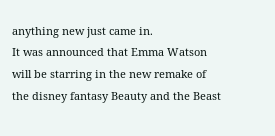anything new just came in.
It was announced that Emma Watson will be starring in the new remake of the disney fantasy Beauty and the Beast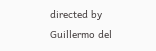directed by Guillermo del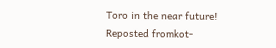Toro in the near future!
Reposted fromkot-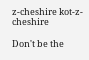z-cheshire kot-z-cheshire

Don't be the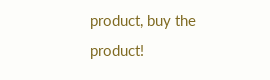product, buy the product!